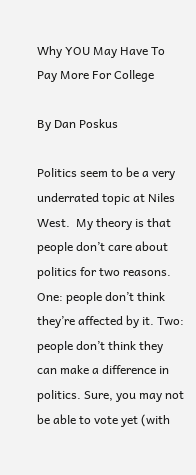Why YOU May Have To Pay More For College

By Dan Poskus

Politics seem to be a very underrated topic at Niles West.  My theory is that people don’t care about politics for two reasons. One: people don’t think they’re affected by it. Two: people don’t think they can make a difference in politics. Sure, you may not be able to vote yet (with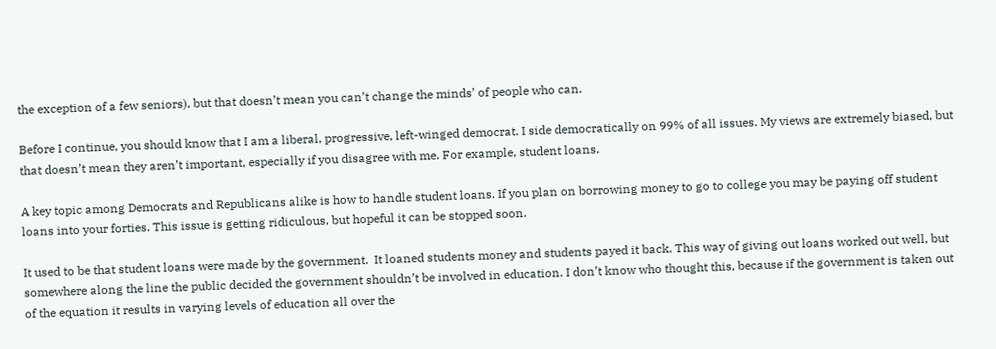the exception of a few seniors), but that doesn’t mean you can’t change the minds’ of people who can.

Before I continue, you should know that I am a liberal, progressive, left-winged democrat. I side democratically on 99% of all issues. My views are extremely biased, but that doesn’t mean they aren’t important, especially if you disagree with me. For example, student loans.

A key topic among Democrats and Republicans alike is how to handle student loans. If you plan on borrowing money to go to college you may be paying off student loans into your forties. This issue is getting ridiculous, but hopeful it can be stopped soon.

It used to be that student loans were made by the government.  It loaned students money and students payed it back. This way of giving out loans worked out well, but somewhere along the line the public decided the government shouldn’t be involved in education. I don’t know who thought this, because if the government is taken out of the equation it results in varying levels of education all over the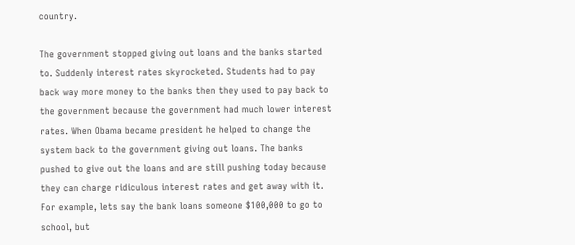country.

The government stopped giving out loans and the banks started to. Suddenly interest rates skyrocketed. Students had to pay back way more money to the banks then they used to pay back to the government because the government had much lower interest rates. When Obama became president he helped to change the system back to the government giving out loans. The banks pushed to give out the loans and are still pushing today because they can charge ridiculous interest rates and get away with it. For example, lets say the bank loans someone $100,000 to go to school, but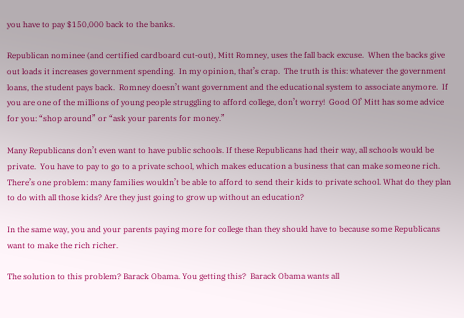you have to pay $150,000 back to the banks.

Republican nominee (and certified cardboard cut-out), Mitt Romney, uses the fall back excuse.  When the backs give out loads it increases government spending.  In my opinion, that’s crap.  The truth is this: whatever the government loans, the student pays back.  Romney doesn’t want government and the educational system to associate anymore.  If you are one of the millions of young people struggling to afford college, don’t worry!  Good Ol’ Mitt has some advice for you: “shop around” or “ask your parents for money.”

Many Republicans don’t even want to have public schools. If these Republicans had their way, all schools would be private.  You have to pay to go to a private school, which makes education a business that can make someone rich.  There’s one problem: many families wouldn’t be able to afford to send their kids to private school. What do they plan to do with all those kids? Are they just going to grow up without an education?

In the same way, you and your parents paying more for college than they should have to because some Republicans want to make the rich richer.

The solution to this problem? Barack Obama. You getting this?  Barack Obama wants all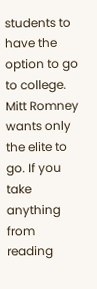students to have the option to go to college. Mitt Romney wants only the elite to go. If you take anything from reading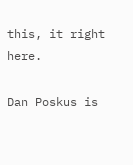this, it right here.

Dan Poskus is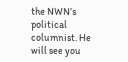the NWN’s political columnist. He will see you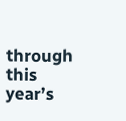through this year’s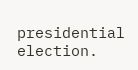presidential election.